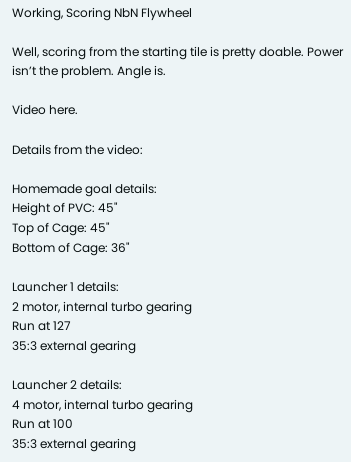Working, Scoring NbN Flywheel

Well, scoring from the starting tile is pretty doable. Power isn’t the problem. Angle is.

Video here.

Details from the video:

Homemade goal details:
Height of PVC: 45"
Top of Cage: 45"
Bottom of Cage: 36"

Launcher 1 details:
2 motor, internal turbo gearing
Run at 127
35:3 external gearing

Launcher 2 details:
4 motor, internal turbo gearing
Run at 100
35:3 external gearing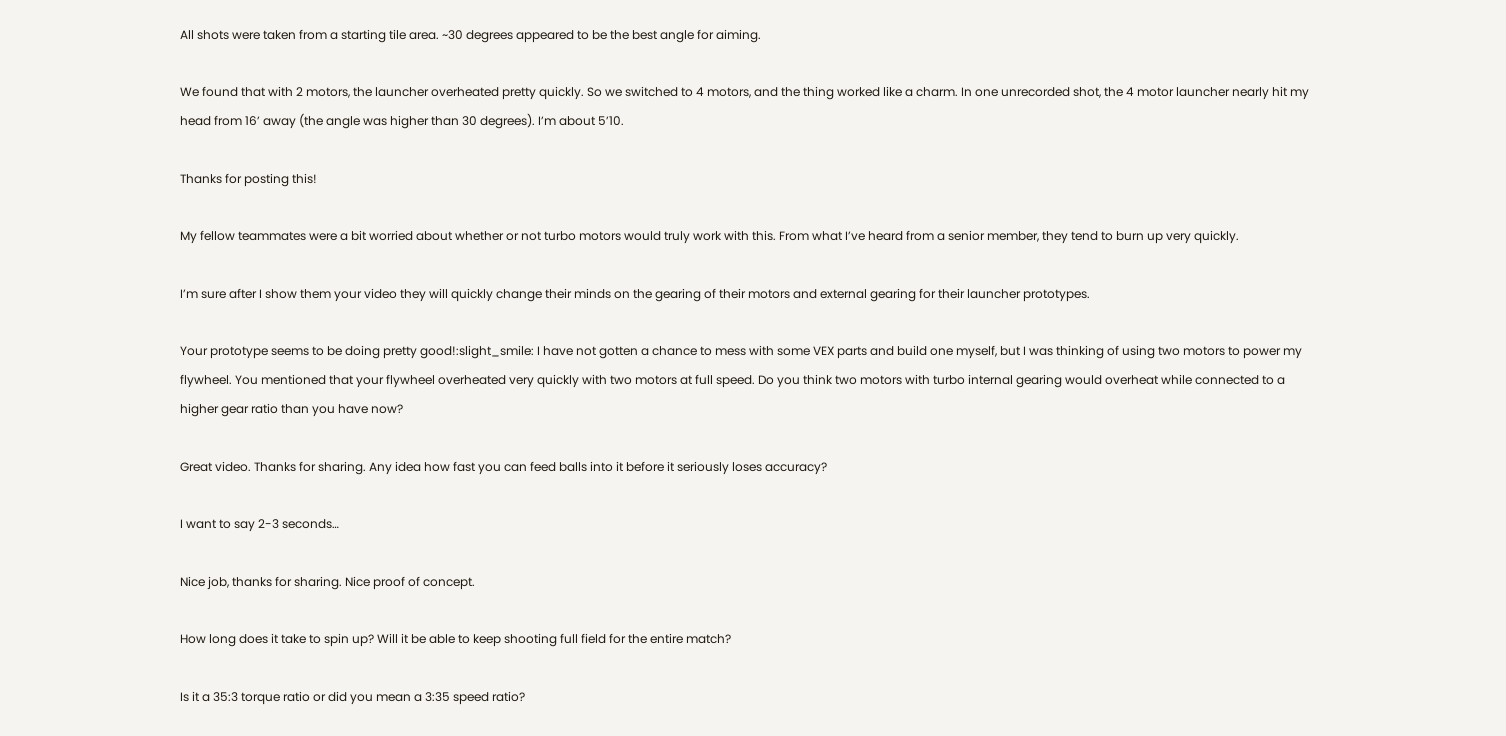All shots were taken from a starting tile area. ~30 degrees appeared to be the best angle for aiming.

We found that with 2 motors, the launcher overheated pretty quickly. So we switched to 4 motors, and the thing worked like a charm. In one unrecorded shot, the 4 motor launcher nearly hit my head from 16’ away (the angle was higher than 30 degrees). I’m about 5’10.

Thanks for posting this!

My fellow teammates were a bit worried about whether or not turbo motors would truly work with this. From what I’ve heard from a senior member, they tend to burn up very quickly.

I’m sure after I show them your video they will quickly change their minds on the gearing of their motors and external gearing for their launcher prototypes.

Your prototype seems to be doing pretty good!:slight_smile: I have not gotten a chance to mess with some VEX parts and build one myself, but I was thinking of using two motors to power my flywheel. You mentioned that your flywheel overheated very quickly with two motors at full speed. Do you think two motors with turbo internal gearing would overheat while connected to a higher gear ratio than you have now?

Great video. Thanks for sharing. Any idea how fast you can feed balls into it before it seriously loses accuracy?

I want to say 2-3 seconds…

Nice job, thanks for sharing. Nice proof of concept.

How long does it take to spin up? Will it be able to keep shooting full field for the entire match?

Is it a 35:3 torque ratio or did you mean a 3:35 speed ratio?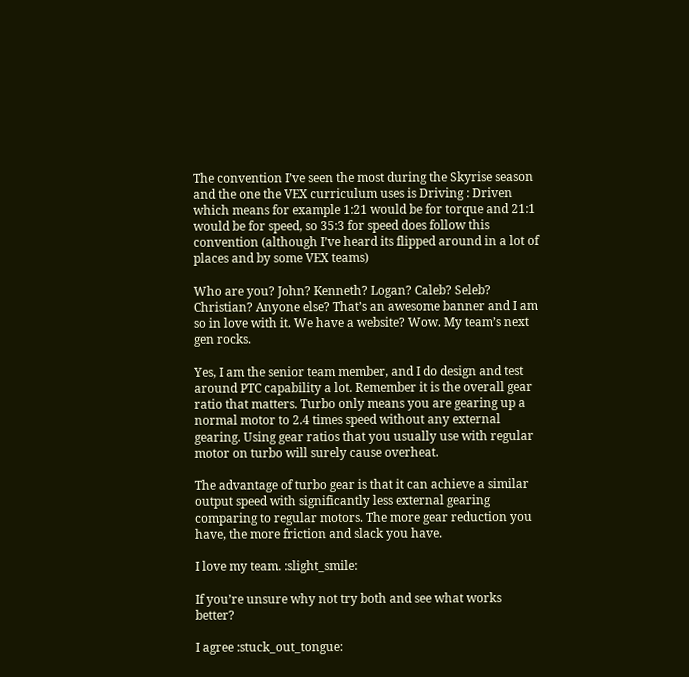The convention I’ve seen the most during the Skyrise season and the one the VEX curriculum uses is Driving : Driven which means for example 1:21 would be for torque and 21:1 would be for speed, so 35:3 for speed does follow this convention (although I’ve heard its flipped around in a lot of places and by some VEX teams)

Who are you? John? Kenneth? Logan? Caleb? Seleb? Christian? Anyone else? That’s an awesome banner and I am so in love with it. We have a website? Wow. My team’s next gen rocks.

Yes, I am the senior team member, and I do design and test around PTC capability a lot. Remember it is the overall gear ratio that matters. Turbo only means you are gearing up a normal motor to 2.4 times speed without any external gearing. Using gear ratios that you usually use with regular motor on turbo will surely cause overheat.

The advantage of turbo gear is that it can achieve a similar output speed with significantly less external gearing comparing to regular motors. The more gear reduction you have, the more friction and slack you have.

I love my team. :slight_smile:

If you’re unsure why not try both and see what works better?

I agree :stuck_out_tongue: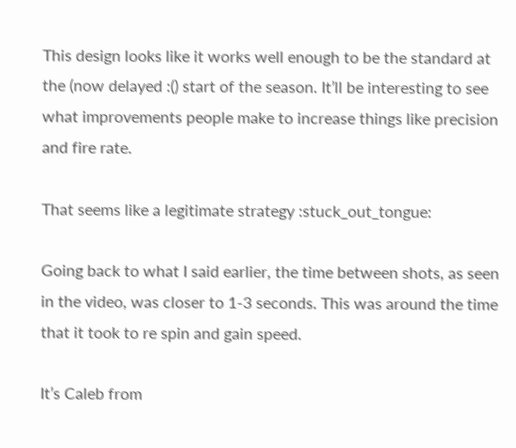This design looks like it works well enough to be the standard at the (now delayed :() start of the season. It’ll be interesting to see what improvements people make to increase things like precision and fire rate.

That seems like a legitimate strategy :stuck_out_tongue:

Going back to what I said earlier, the time between shots, as seen in the video, was closer to 1-3 seconds. This was around the time that it took to re spin and gain speed.

It’s Caleb from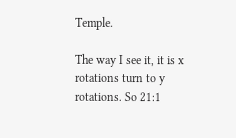Temple.

The way I see it, it is x rotations turn to y rotations. So 21:1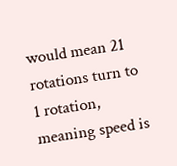would mean 21 rotations turn to 1 rotation, meaning speed is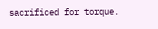sacrificed for torque.